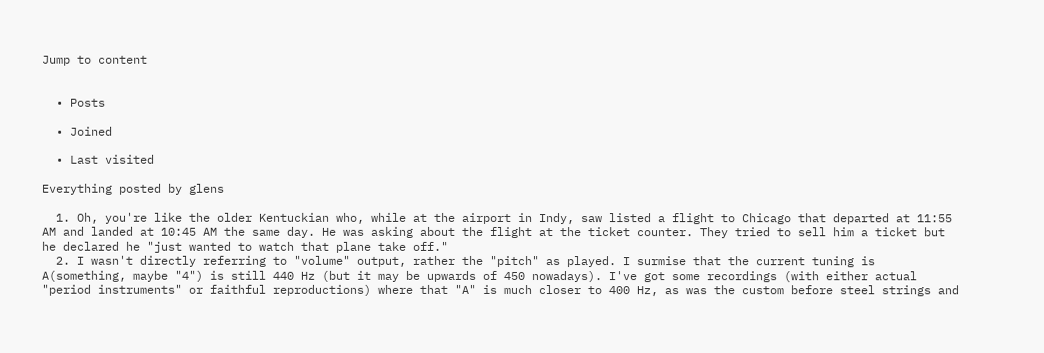Jump to content


  • Posts

  • Joined

  • Last visited

Everything posted by glens

  1. Oh, you're like the older Kentuckian who, while at the airport in Indy, saw listed a flight to Chicago that departed at 11:55 AM and landed at 10:45 AM the same day. He was asking about the flight at the ticket counter. They tried to sell him a ticket but he declared he "just wanted to watch that plane take off."
  2. I wasn't directly referring to "volume" output, rather the "pitch" as played. I surmise that the current tuning is A(something, maybe "4") is still 440 Hz (but it may be upwards of 450 nowadays). I've got some recordings (with either actual "period instruments" or faithful reproductions) where that "A" is much closer to 400 Hz, as was the custom before steel strings and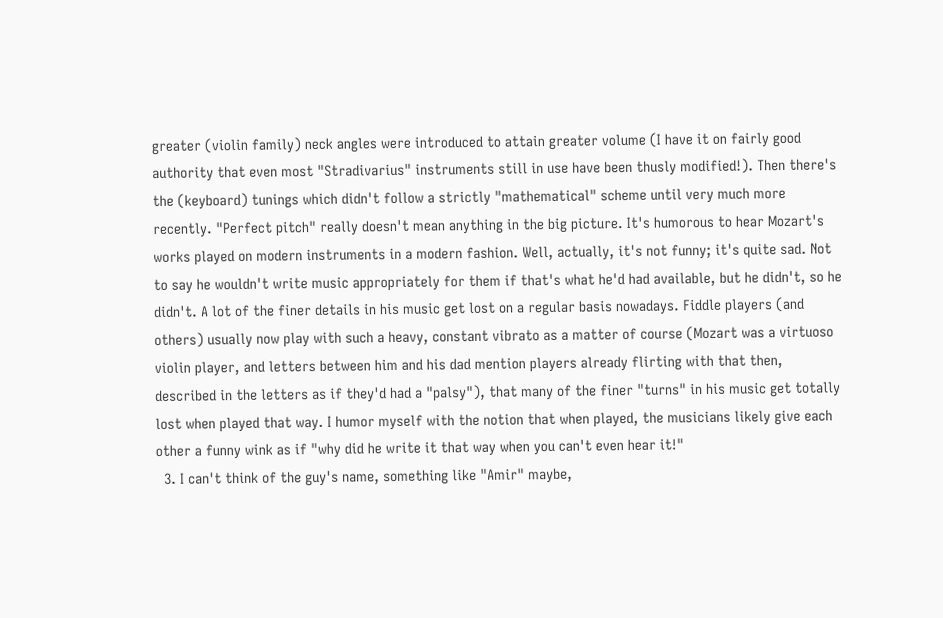greater (violin family) neck angles were introduced to attain greater volume (I have it on fairly good authority that even most "Stradivarius" instruments still in use have been thusly modified!). Then there's the (keyboard) tunings which didn't follow a strictly "mathematical" scheme until very much more recently. "Perfect pitch" really doesn't mean anything in the big picture. It's humorous to hear Mozart's works played on modern instruments in a modern fashion. Well, actually, it's not funny; it's quite sad. Not to say he wouldn't write music appropriately for them if that's what he'd had available, but he didn't, so he didn't. A lot of the finer details in his music get lost on a regular basis nowadays. Fiddle players (and others) usually now play with such a heavy, constant vibrato as a matter of course (Mozart was a virtuoso violin player, and letters between him and his dad mention players already flirting with that then, described in the letters as if they'd had a "palsy"), that many of the finer "turns" in his music get totally lost when played that way. I humor myself with the notion that when played, the musicians likely give each other a funny wink as if "why did he write it that way when you can't even hear it!"
  3. I can't think of the guy's name, something like "Amir" maybe,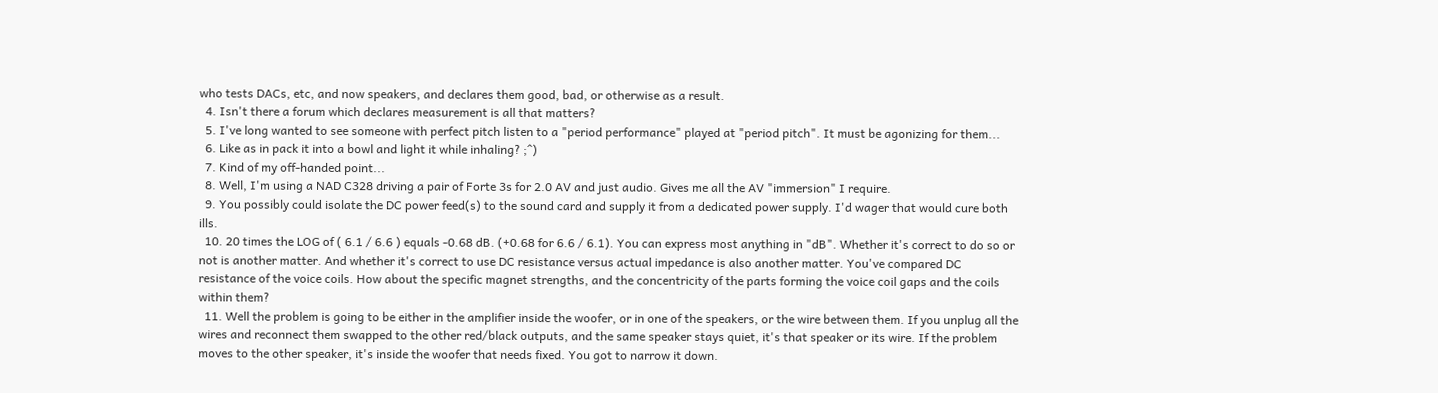who tests DACs, etc, and now speakers, and declares them good, bad, or otherwise as a result.
  4. Isn't there a forum which declares measurement is all that matters?
  5. I've long wanted to see someone with perfect pitch listen to a "period performance" played at "period pitch". It must be agonizing for them...
  6. Like as in pack it into a bowl and light it while inhaling? ;^)
  7. Kind of my off-handed point...
  8. Well, I'm using a NAD C328 driving a pair of Forte 3s for 2.0 AV and just audio. Gives me all the AV "immersion" I require.
  9. You possibly could isolate the DC power feed(s) to the sound card and supply it from a dedicated power supply. I'd wager that would cure both ills.
  10. 20 times the LOG of ( 6.1 / 6.6 ) equals -0.68 dB. (+0.68 for 6.6 / 6.1). You can express most anything in "dB". Whether it's correct to do so or not is another matter. And whether it's correct to use DC resistance versus actual impedance is also another matter. You've compared DC resistance of the voice coils. How about the specific magnet strengths, and the concentricity of the parts forming the voice coil gaps and the coils within them?
  11. Well the problem is going to be either in the amplifier inside the woofer, or in one of the speakers, or the wire between them. If you unplug all the wires and reconnect them swapped to the other red/black outputs, and the same speaker stays quiet, it's that speaker or its wire. If the problem moves to the other speaker, it's inside the woofer that needs fixed. You got to narrow it down.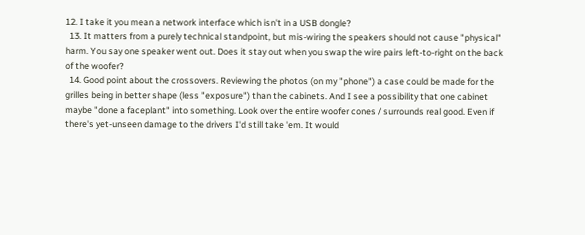12. I take it you mean a network interface which isn't in a USB dongle?
  13. It matters from a purely technical standpoint, but mis-wiring the speakers should not cause "physical" harm. You say one speaker went out. Does it stay out when you swap the wire pairs left-to-right on the back of the woofer?
  14. Good point about the crossovers. Reviewing the photos (on my "phone") a case could be made for the grilles being in better shape (less "exposure") than the cabinets. And I see a possibility that one cabinet maybe "done a faceplant" into something. Look over the entire woofer cones / surrounds real good. Even if there's yet-unseen damage to the drivers I'd still take 'em. It would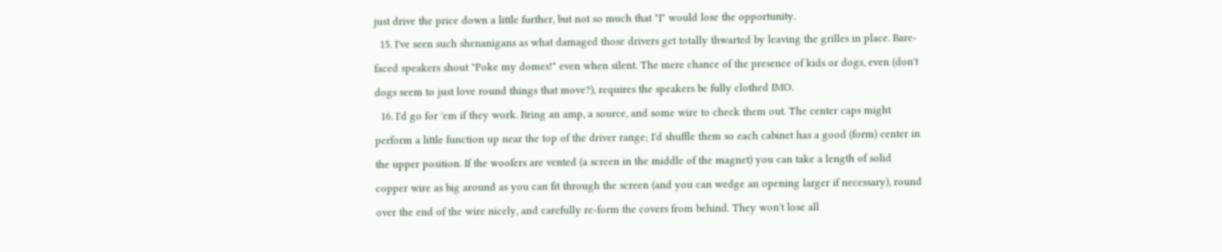just drive the price down a little further, but not so much that "I" would lose the opportunity.
  15. I've seen such shenanigans as what damaged those drivers get totally thwarted by leaving the grilles in place. Bare-faced speakers shout "Poke my domes!" even when silent. The mere chance of the presence of kids or dogs, even (don't dogs seem to just love round things that move?), requires the speakers be fully clothed IMO.
  16. I'd go for 'em if they work. Bring an amp, a source, and some wire to check them out. The center caps might perform a little function up near the top of the driver range; I'd shuffle them so each cabinet has a good (form) center in the upper position. If the woofers are vented (a screen in the middle of the magnet) you can take a length of solid copper wire as big around as you can fit through the screen (and you can wedge an opening larger if necessary), round over the end of the wire nicely, and carefully re-form the covers from behind. They won't lose all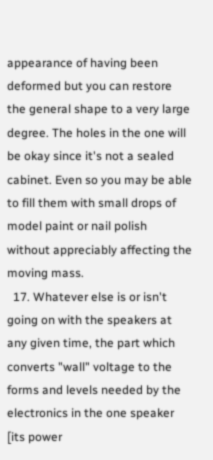appearance of having been deformed but you can restore the general shape to a very large degree. The holes in the one will be okay since it's not a sealed cabinet. Even so you may be able to fill them with small drops of model paint or nail polish without appreciably affecting the moving mass.
  17. Whatever else is or isn't going on with the speakers at any given time, the part which converts "wall" voltage to the forms and levels needed by the electronics in the one speaker [its power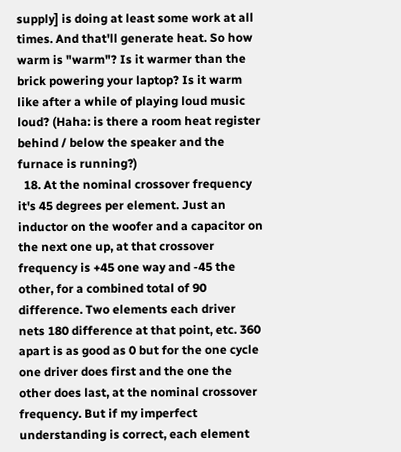supply] is doing at least some work at all times. And that'll generate heat. So how warm is "warm"? Is it warmer than the brick powering your laptop? Is it warm like after a while of playing loud music loud? (Haha: is there a room heat register behind / below the speaker and the furnace is running?)
  18. At the nominal crossover frequency it's 45 degrees per element. Just an inductor on the woofer and a capacitor on the next one up, at that crossover frequency is +45 one way and -45 the other, for a combined total of 90 difference. Two elements each driver nets 180 difference at that point, etc. 360 apart is as good as 0 but for the one cycle one driver does first and the one the other does last, at the nominal crossover frequency. But if my imperfect understanding is correct, each element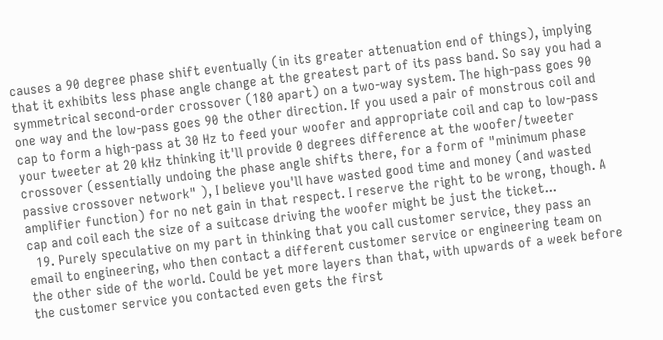causes a 90 degree phase shift eventually (in its greater attenuation end of things), implying that it exhibits less phase angle change at the greatest part of its pass band. So say you had a symmetrical second-order crossover (180 apart) on a two-way system. The high-pass goes 90 one way and the low-pass goes 90 the other direction. If you used a pair of monstrous coil and cap to form a high-pass at 30 Hz to feed your woofer and appropriate coil and cap to low-pass your tweeter at 20 kHz thinking it'll provide 0 degrees difference at the woofer/tweeter crossover (essentially undoing the phase angle shifts there, for a form of "minimum phase passive crossover network" ), I believe you'll have wasted good time and money (and wasted amplifier function) for no net gain in that respect. I reserve the right to be wrong, though. A cap and coil each the size of a suitcase driving the woofer might be just the ticket...
  19. Purely speculative on my part in thinking that you call customer service, they pass an email to engineering, who then contact a different customer service or engineering team on the other side of the world. Could be yet more layers than that, with upwards of a week before the customer service you contacted even gets the first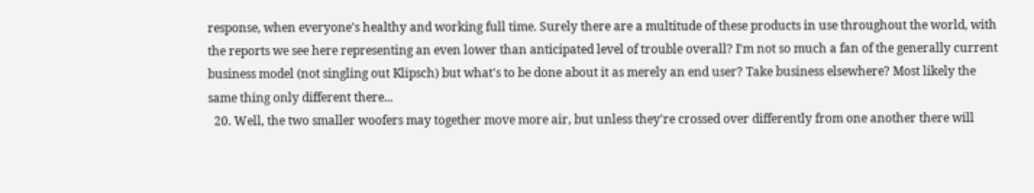response, when everyone's healthy and working full time. Surely there are a multitude of these products in use throughout the world, with the reports we see here representing an even lower than anticipated level of trouble overall? I'm not so much a fan of the generally current business model (not singling out Klipsch) but what's to be done about it as merely an end user? Take business elsewhere? Most likely the same thing only different there...
  20. Well, the two smaller woofers may together move more air, but unless they're crossed over differently from one another there will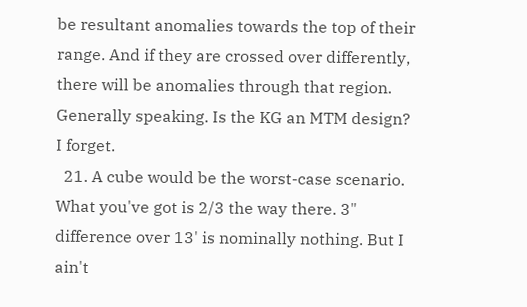be resultant anomalies towards the top of their range. And if they are crossed over differently, there will be anomalies through that region. Generally speaking. Is the KG an MTM design? I forget.
  21. A cube would be the worst-case scenario. What you've got is 2/3 the way there. 3" difference over 13' is nominally nothing. But I ain't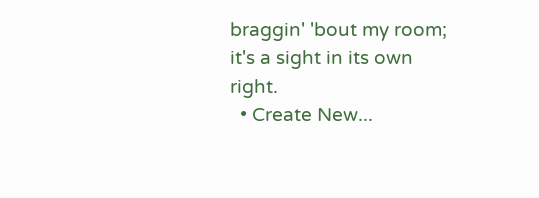braggin' 'bout my room; it's a sight in its own right.
  • Create New...